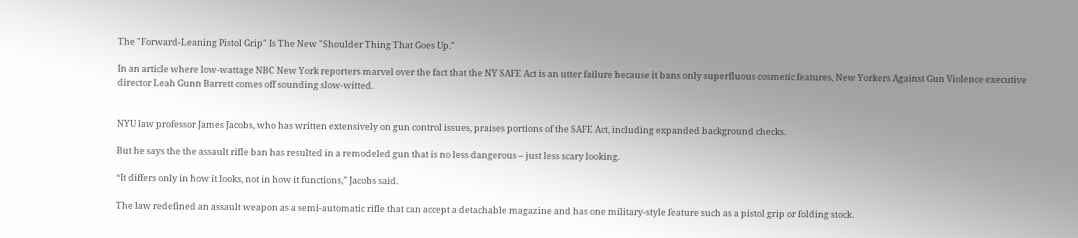The "Forward-Leaning Pistol Grip" Is The New "Shoulder Thing That Goes Up."

In an article where low-wattage NBC New York reporters marvel over the fact that the NY SAFE Act is an utter failure because it bans only superfluous cosmetic features, New Yorkers Against Gun Violence executive director Leah Gunn Barrett comes off sounding slow-witted.


NYU law professor James Jacobs, who has written extensively on gun control issues, praises portions of the SAFE Act, including expanded background checks.

But he says the the assault rifle ban has resulted in a remodeled gun that is no less dangerous – just less scary looking.

“It differs only in how it looks, not in how it functions,” Jacobs said.

The law redefined an assault weapon as a semi-automatic rifle that can accept a detachable magazine and has one military-style feature such as a pistol grip or folding stock.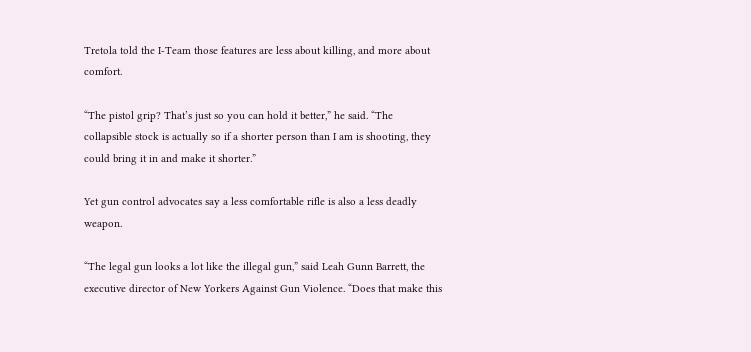Tretola told the I-Team those features are less about killing, and more about comfort.

“The pistol grip? That’s just so you can hold it better,” he said. “The collapsible stock is actually so if a shorter person than I am is shooting, they could bring it in and make it shorter.”

Yet gun control advocates say a less comfortable rifle is also a less deadly weapon.

“The legal gun looks a lot like the illegal gun,” said Leah Gunn Barrett, the executive director of New Yorkers Against Gun Violence. “Does that make this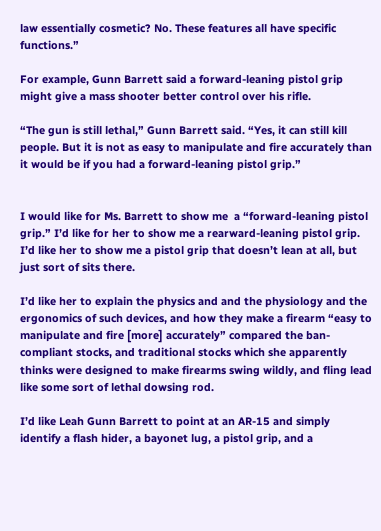law essentially cosmetic? No. These features all have specific functions.”

For example, Gunn Barrett said a forward-leaning pistol grip might give a mass shooter better control over his rifle.

“The gun is still lethal,” Gunn Barrett said. “Yes, it can still kill people. But it is not as easy to manipulate and fire accurately than it would be if you had a forward-leaning pistol grip.”


I would like for Ms. Barrett to show me  a “forward-leaning pistol grip.” I’d like for her to show me a rearward-leaning pistol grip. I’d like her to show me a pistol grip that doesn’t lean at all, but just sort of sits there.

I’d like her to explain the physics and and the physiology and the ergonomics of such devices, and how they make a firearm “easy to manipulate and fire [more] accurately” compared the ban-compliant stocks, and traditional stocks which she apparently thinks were designed to make firearms swing wildly, and fling lead like some sort of lethal dowsing rod.

I’d like Leah Gunn Barrett to point at an AR-15 and simply identify a flash hider, a bayonet lug, a pistol grip, and a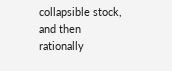collapsible stock, and then rationally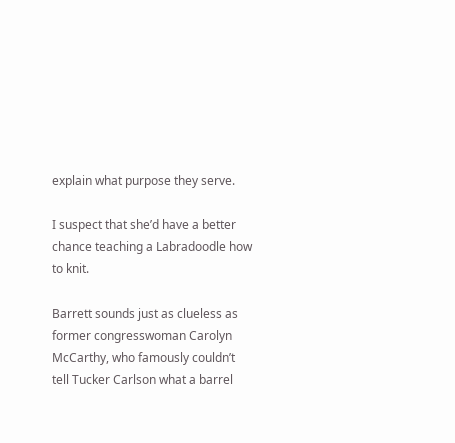explain what purpose they serve.

I suspect that she’d have a better chance teaching a Labradoodle how to knit.

Barrett sounds just as clueless as former congresswoman Carolyn McCarthy, who famously couldn’t tell Tucker Carlson what a barrel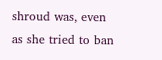shroud was, even as she tried to ban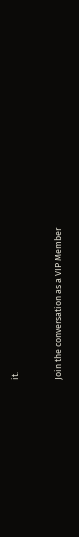it.


Join the conversation as a VIP Member